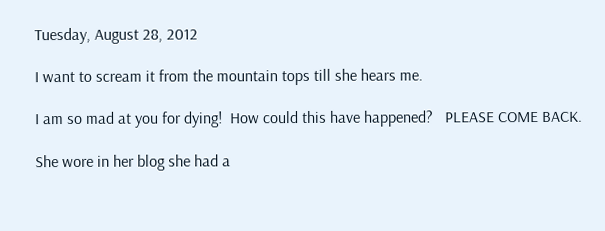Tuesday, August 28, 2012

I want to scream it from the mountain tops till she hears me.

I am so mad at you for dying!  How could this have happened?   PLEASE COME BACK.

She wore in her blog she had a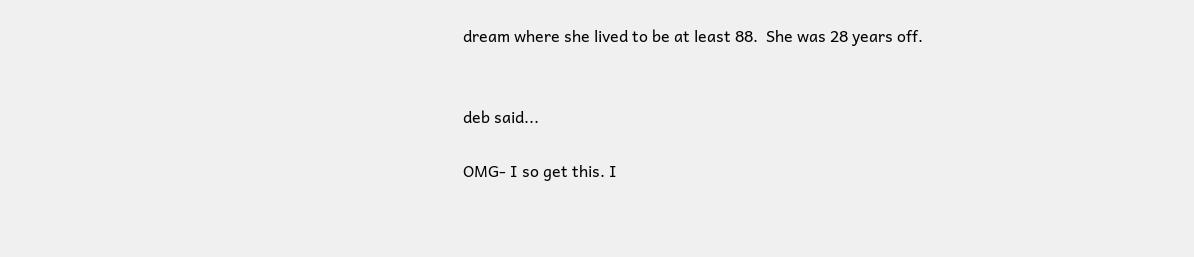dream where she lived to be at least 88.  She was 28 years off.


deb said...

OMG- I so get this. I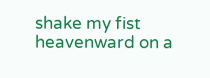shake my fist heavenward on a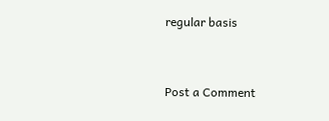regular basis


Post a Comment